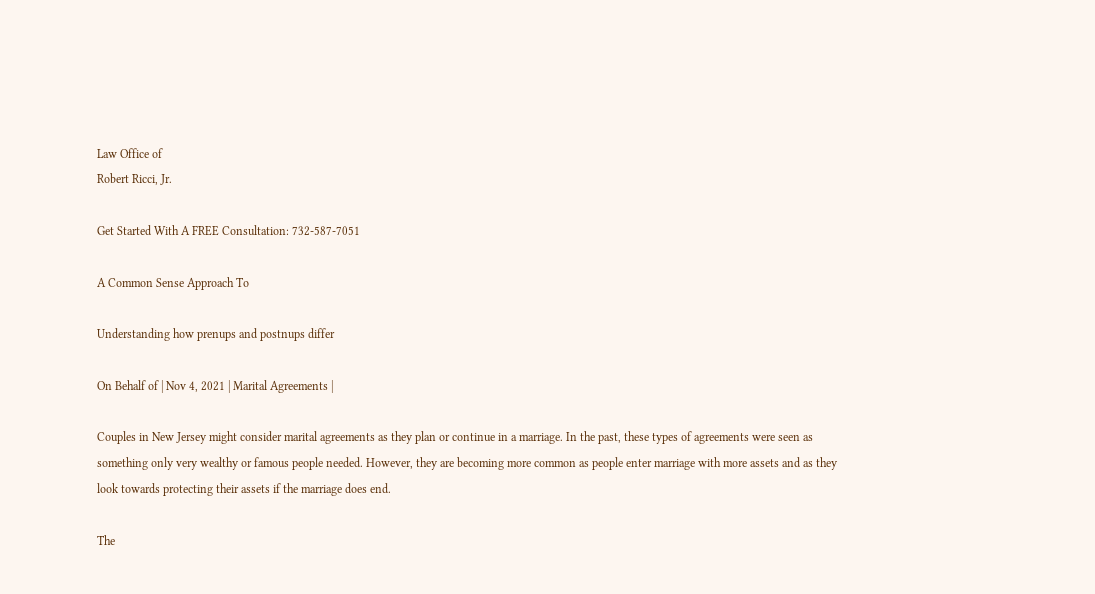Law Office of
Robert Ricci, Jr.

Get Started With A FREE Consultation: 732-587-7051

A Common Sense Approach To

Understanding how prenups and postnups differ

On Behalf of | Nov 4, 2021 | Marital Agreements |

Couples in New Jersey might consider marital agreements as they plan or continue in a marriage. In the past, these types of agreements were seen as something only very wealthy or famous people needed. However, they are becoming more common as people enter marriage with more assets and as they look towards protecting their assets if the marriage does end.

The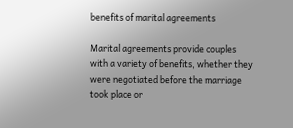benefits of marital agreements

Marital agreements provide couples with a variety of benefits, whether they were negotiated before the marriage took place or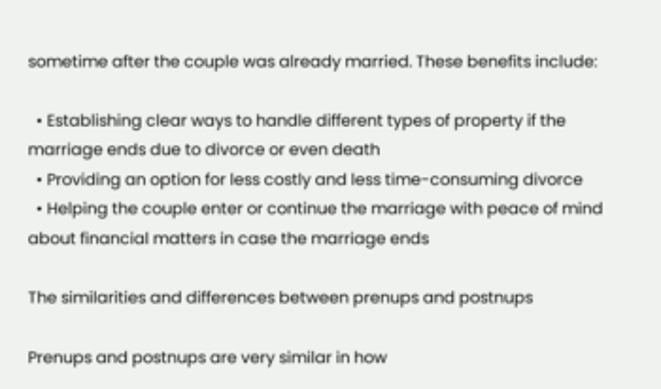sometime after the couple was already married. These benefits include:

  • Establishing clear ways to handle different types of property if the marriage ends due to divorce or even death
  • Providing an option for less costly and less time-consuming divorce
  • Helping the couple enter or continue the marriage with peace of mind about financial matters in case the marriage ends

The similarities and differences between prenups and postnups

Prenups and postnups are very similar in how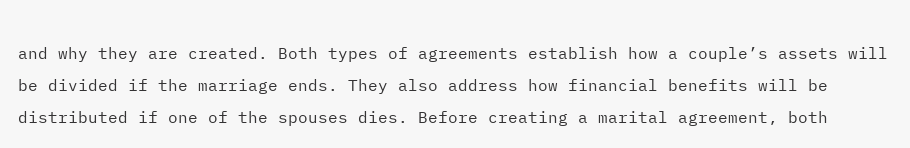and why they are created. Both types of agreements establish how a couple’s assets will be divided if the marriage ends. They also address how financial benefits will be distributed if one of the spouses dies. Before creating a marital agreement, both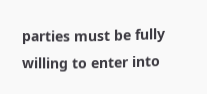parties must be fully willing to enter into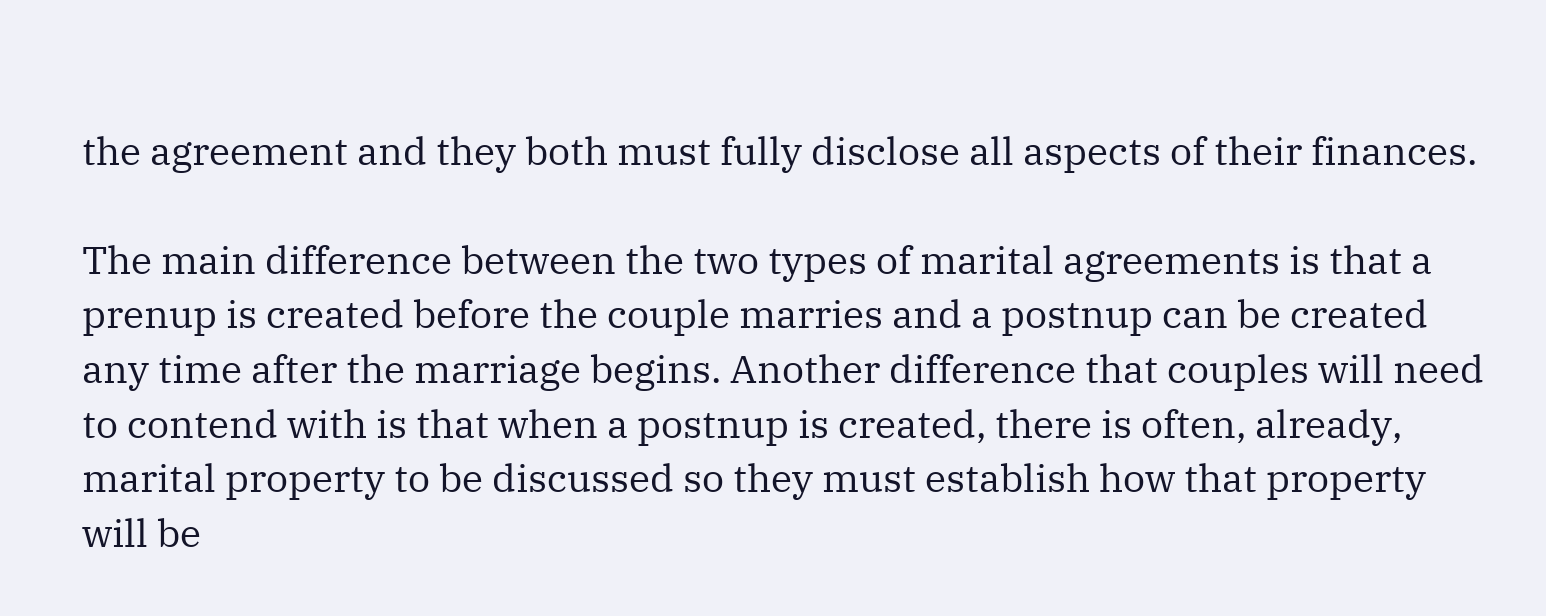the agreement and they both must fully disclose all aspects of their finances.

The main difference between the two types of marital agreements is that a prenup is created before the couple marries and a postnup can be created any time after the marriage begins. Another difference that couples will need to contend with is that when a postnup is created, there is often, already, marital property to be discussed so they must establish how that property will be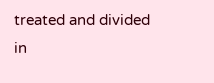treated and divided in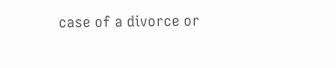case of a divorce or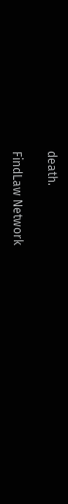death.

FindLaw Network